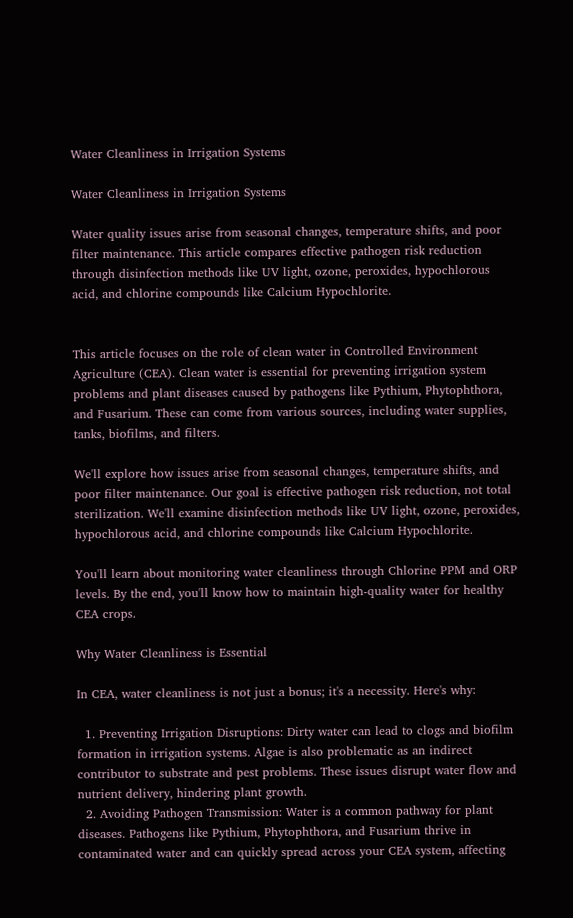Water Cleanliness in Irrigation Systems

Water Cleanliness in Irrigation Systems

Water quality issues arise from seasonal changes, temperature shifts, and poor filter maintenance. This article compares effective pathogen risk reduction through disinfection methods like UV light, ozone, peroxides, hypochlorous acid, and chlorine compounds like Calcium Hypochlorite.


This article focuses on the role of clean water in Controlled Environment Agriculture (CEA). Clean water is essential for preventing irrigation system problems and plant diseases caused by pathogens like Pythium, Phytophthora, and Fusarium. These can come from various sources, including water supplies, tanks, biofilms, and filters.

We'll explore how issues arise from seasonal changes, temperature shifts, and poor filter maintenance. Our goal is effective pathogen risk reduction, not total sterilization. We'll examine disinfection methods like UV light, ozone, peroxides, hypochlorous acid, and chlorine compounds like Calcium Hypochlorite.

You'll learn about monitoring water cleanliness through Chlorine PPM and ORP levels. By the end, you'll know how to maintain high-quality water for healthy CEA crops.

Why Water Cleanliness is Essential

In CEA, water cleanliness is not just a bonus; it's a necessity. Here's why:

  1. Preventing Irrigation Disruptions: Dirty water can lead to clogs and biofilm formation in irrigation systems. Algae is also problematic as an indirect contributor to substrate and pest problems. These issues disrupt water flow and nutrient delivery, hindering plant growth.
  2. Avoiding Pathogen Transmission: Water is a common pathway for plant diseases. Pathogens like Pythium, Phytophthora, and Fusarium thrive in contaminated water and can quickly spread across your CEA system, affecting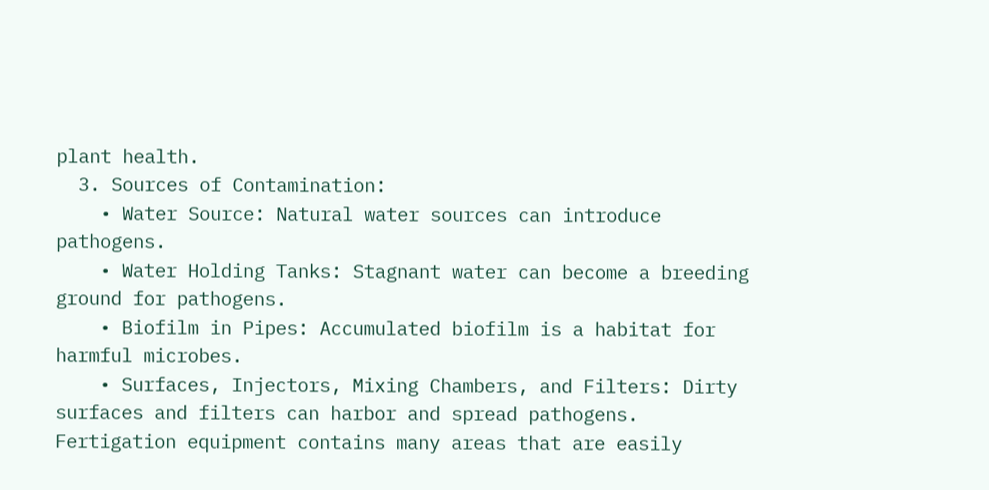plant health.
  3. Sources of Contamination:
    • Water Source: Natural water sources can introduce pathogens.
    • Water Holding Tanks: Stagnant water can become a breeding ground for pathogens.
    • Biofilm in Pipes: Accumulated biofilm is a habitat for harmful microbes.
    • Surfaces, Injectors, Mixing Chambers, and Filters: Dirty surfaces and filters can harbor and spread pathogens. Fertigation equipment contains many areas that are easily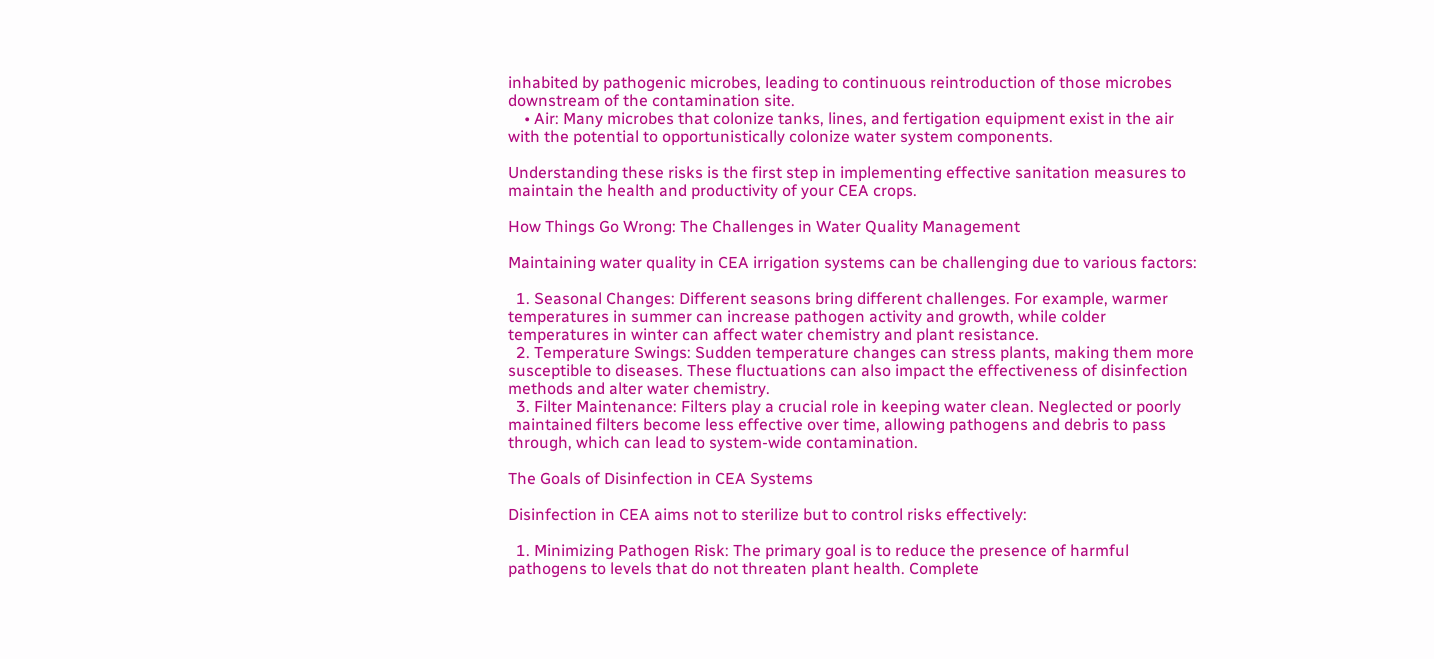inhabited by pathogenic microbes, leading to continuous reintroduction of those microbes downstream of the contamination site.
    • Air: Many microbes that colonize tanks, lines, and fertigation equipment exist in the air with the potential to opportunistically colonize water system components.

Understanding these risks is the first step in implementing effective sanitation measures to maintain the health and productivity of your CEA crops.

How Things Go Wrong: The Challenges in Water Quality Management

Maintaining water quality in CEA irrigation systems can be challenging due to various factors:

  1. Seasonal Changes: Different seasons bring different challenges. For example, warmer temperatures in summer can increase pathogen activity and growth, while colder temperatures in winter can affect water chemistry and plant resistance.
  2. Temperature Swings: Sudden temperature changes can stress plants, making them more susceptible to diseases. These fluctuations can also impact the effectiveness of disinfection methods and alter water chemistry.
  3. Filter Maintenance: Filters play a crucial role in keeping water clean. Neglected or poorly maintained filters become less effective over time, allowing pathogens and debris to pass through, which can lead to system-wide contamination.

The Goals of Disinfection in CEA Systems

Disinfection in CEA aims not to sterilize but to control risks effectively:

  1. Minimizing Pathogen Risk: The primary goal is to reduce the presence of harmful pathogens to levels that do not threaten plant health. Complete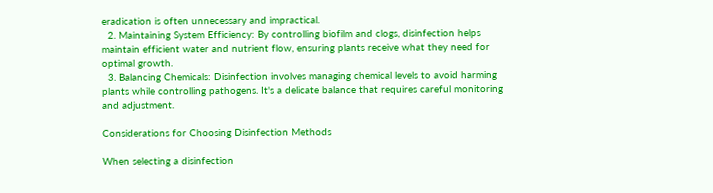eradication is often unnecessary and impractical.
  2. Maintaining System Efficiency: By controlling biofilm and clogs, disinfection helps maintain efficient water and nutrient flow, ensuring plants receive what they need for optimal growth.
  3. Balancing Chemicals: Disinfection involves managing chemical levels to avoid harming plants while controlling pathogens. It's a delicate balance that requires careful monitoring and adjustment.

Considerations for Choosing Disinfection Methods

When selecting a disinfection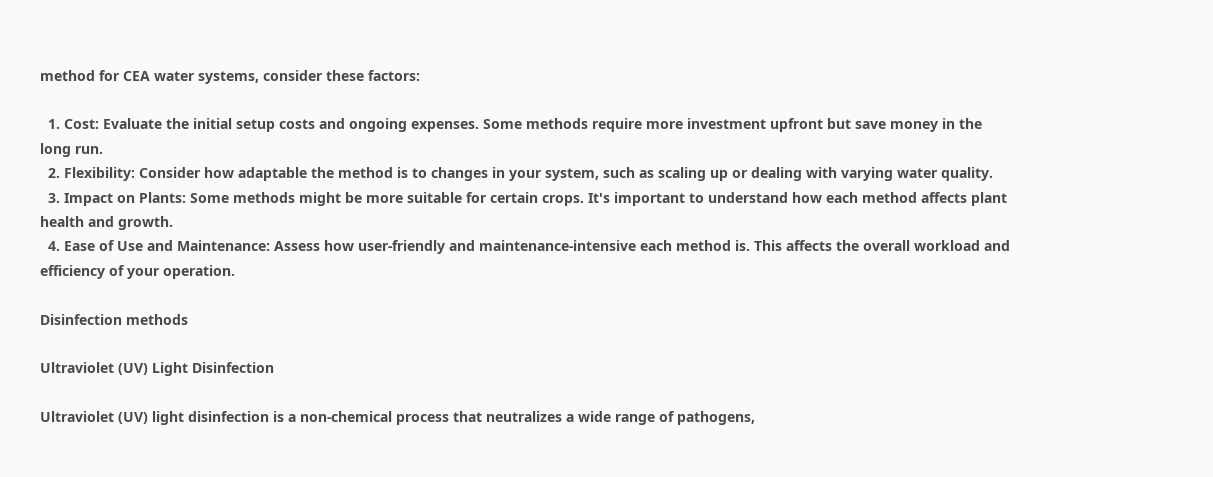method for CEA water systems, consider these factors:

  1. Cost: Evaluate the initial setup costs and ongoing expenses. Some methods require more investment upfront but save money in the long run.
  2. Flexibility: Consider how adaptable the method is to changes in your system, such as scaling up or dealing with varying water quality.
  3. Impact on Plants: Some methods might be more suitable for certain crops. It's important to understand how each method affects plant health and growth.
  4. Ease of Use and Maintenance: Assess how user-friendly and maintenance-intensive each method is. This affects the overall workload and efficiency of your operation.

Disinfection methods

Ultraviolet (UV) Light Disinfection

Ultraviolet (UV) light disinfection is a non-chemical process that neutralizes a wide range of pathogens,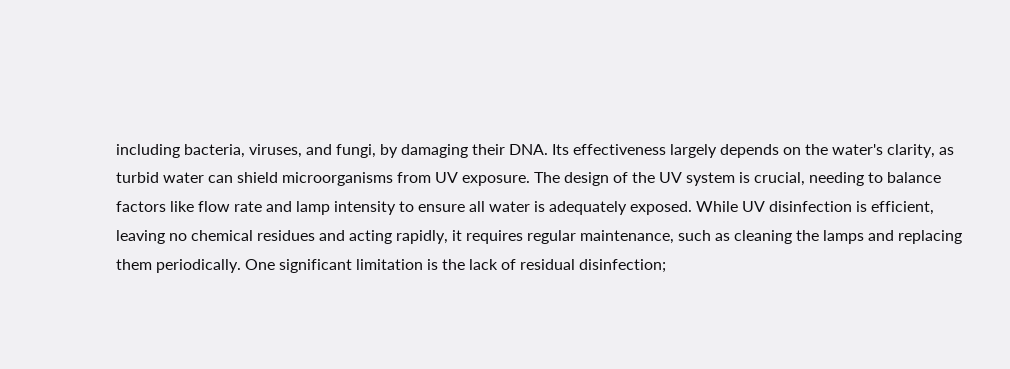including bacteria, viruses, and fungi, by damaging their DNA. Its effectiveness largely depends on the water's clarity, as turbid water can shield microorganisms from UV exposure. The design of the UV system is crucial, needing to balance factors like flow rate and lamp intensity to ensure all water is adequately exposed. While UV disinfection is efficient, leaving no chemical residues and acting rapidly, it requires regular maintenance, such as cleaning the lamps and replacing them periodically. One significant limitation is the lack of residual disinfection;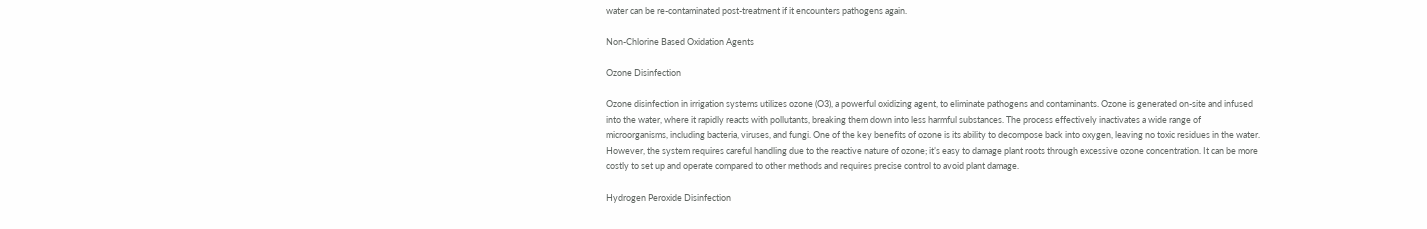water can be re-contaminated post-treatment if it encounters pathogens again.

Non-Chlorine Based Oxidation Agents

Ozone Disinfection

Ozone disinfection in irrigation systems utilizes ozone (O3), a powerful oxidizing agent, to eliminate pathogens and contaminants. Ozone is generated on-site and infused into the water, where it rapidly reacts with pollutants, breaking them down into less harmful substances. The process effectively inactivates a wide range of microorganisms, including bacteria, viruses, and fungi. One of the key benefits of ozone is its ability to decompose back into oxygen, leaving no toxic residues in the water. However, the system requires careful handling due to the reactive nature of ozone; it’s easy to damage plant roots through excessive ozone concentration. It can be more costly to set up and operate compared to other methods and requires precise control to avoid plant damage.

Hydrogen Peroxide Disinfection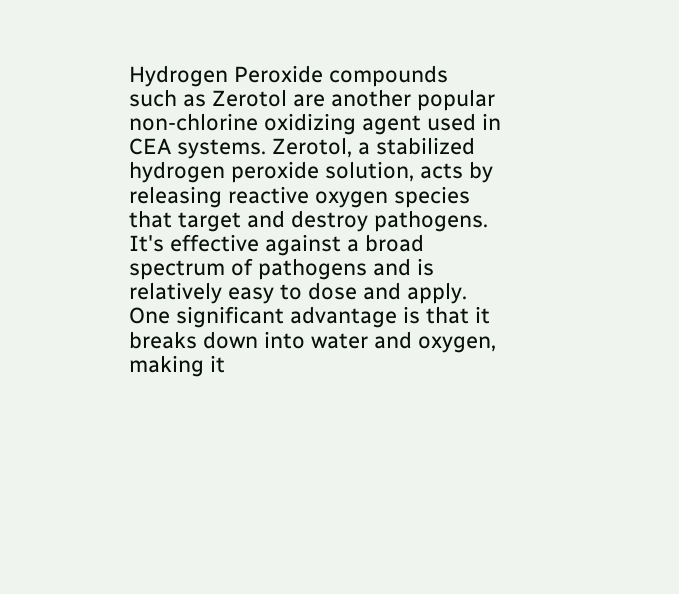Hydrogen Peroxide compounds such as Zerotol are another popular non-chlorine oxidizing agent used in CEA systems. Zerotol, a stabilized hydrogen peroxide solution, acts by releasing reactive oxygen species that target and destroy pathogens. It's effective against a broad spectrum of pathogens and is relatively easy to dose and apply. One significant advantage is that it breaks down into water and oxygen, making it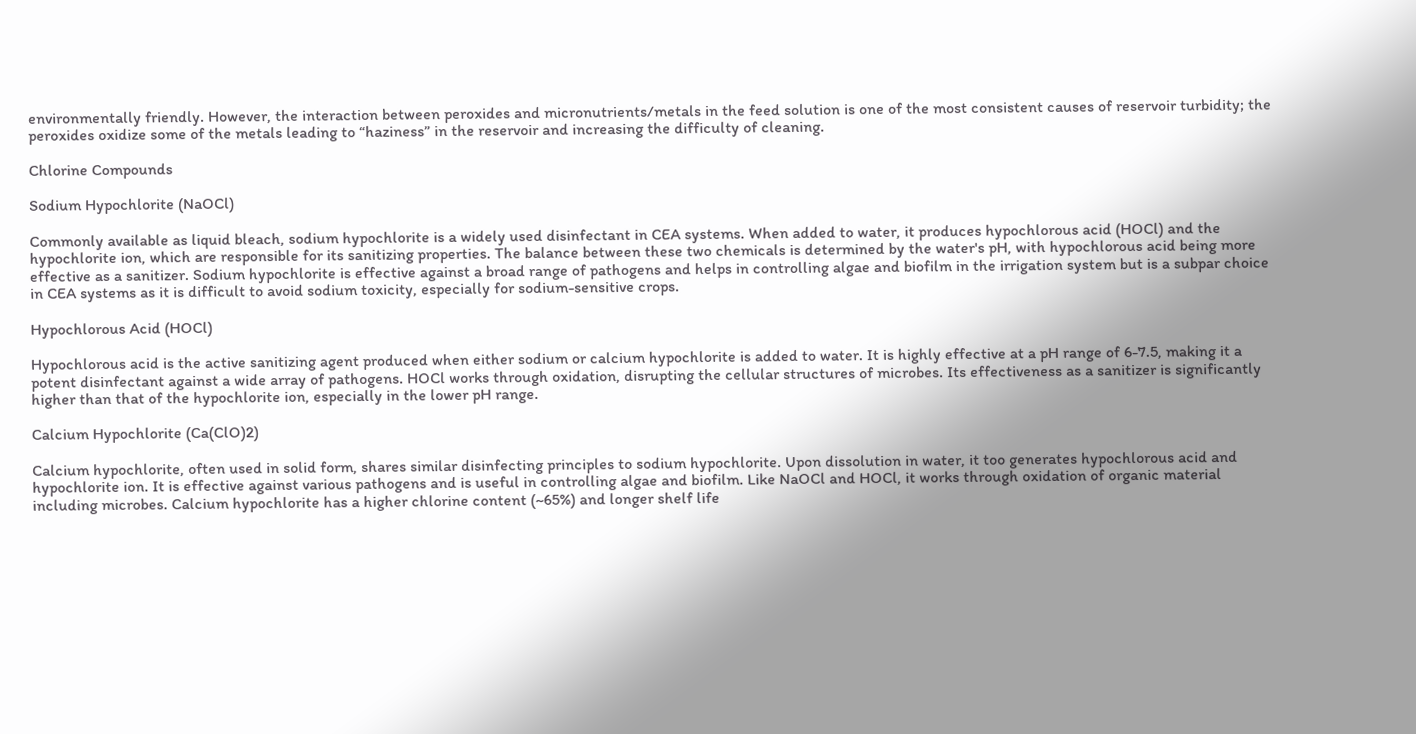environmentally friendly. However, the interaction between peroxides and micronutrients/metals in the feed solution is one of the most consistent causes of reservoir turbidity; the peroxides oxidize some of the metals leading to “haziness” in the reservoir and increasing the difficulty of cleaning.

Chlorine Compounds

Sodium Hypochlorite (NaOCl)

Commonly available as liquid bleach, sodium hypochlorite is a widely used disinfectant in CEA systems. When added to water, it produces hypochlorous acid (HOCl) and the hypochlorite ion, which are responsible for its sanitizing properties. The balance between these two chemicals is determined by the water's pH, with hypochlorous acid being more effective as a sanitizer. Sodium hypochlorite is effective against a broad range of pathogens and helps in controlling algae and biofilm in the irrigation system but is a subpar choice in CEA systems as it is difficult to avoid sodium toxicity, especially for sodium-sensitive crops.

Hypochlorous Acid (HOCl)

Hypochlorous acid is the active sanitizing agent produced when either sodium or calcium hypochlorite is added to water. It is highly effective at a pH range of 6-7.5, making it a potent disinfectant against a wide array of pathogens. HOCl works through oxidation, disrupting the cellular structures of microbes. Its effectiveness as a sanitizer is significantly higher than that of the hypochlorite ion, especially in the lower pH range.

Calcium Hypochlorite (Ca(ClO)2)

Calcium hypochlorite, often used in solid form, shares similar disinfecting principles to sodium hypochlorite. Upon dissolution in water, it too generates hypochlorous acid and hypochlorite ion. It is effective against various pathogens and is useful in controlling algae and biofilm. Like NaOCl and HOCl, it works through oxidation of organic material including microbes. Calcium hypochlorite has a higher chlorine content (~65%) and longer shelf life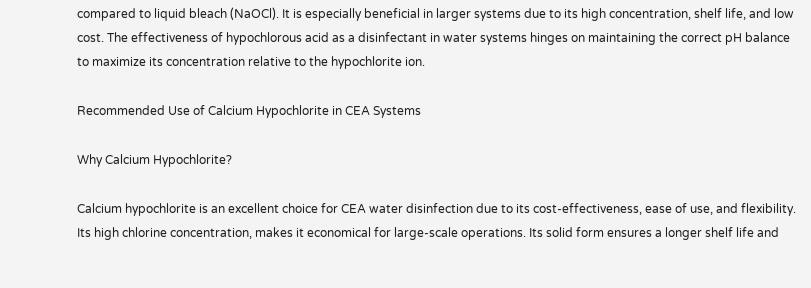compared to liquid bleach (NaOCl). It is especially beneficial in larger systems due to its high concentration, shelf life, and low cost. The effectiveness of hypochlorous acid as a disinfectant in water systems hinges on maintaining the correct pH balance to maximize its concentration relative to the hypochlorite ion.

Recommended Use of Calcium Hypochlorite in CEA Systems

Why Calcium Hypochlorite?

Calcium hypochlorite is an excellent choice for CEA water disinfection due to its cost-effectiveness, ease of use, and flexibility. Its high chlorine concentration, makes it economical for large-scale operations. Its solid form ensures a longer shelf life and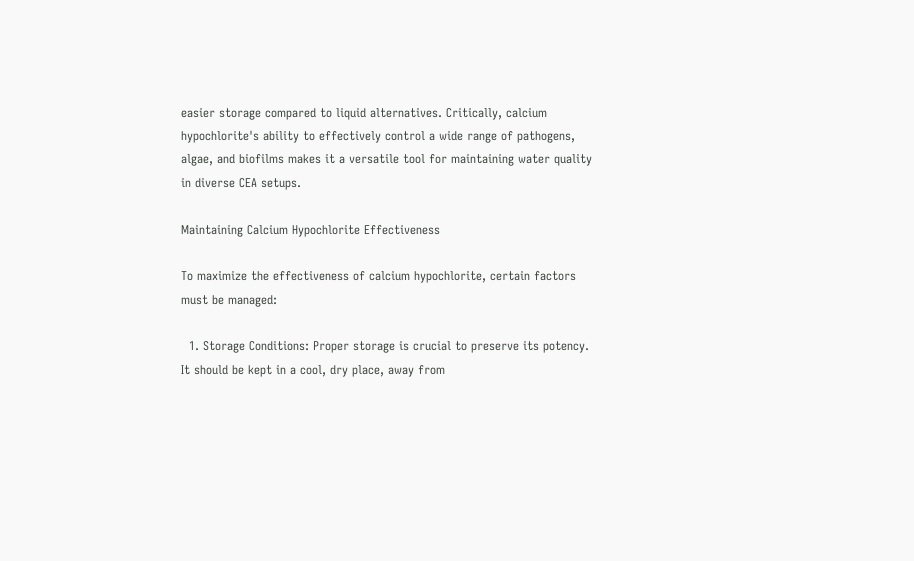easier storage compared to liquid alternatives. Critically, calcium hypochlorite's ability to effectively control a wide range of pathogens, algae, and biofilms makes it a versatile tool for maintaining water quality in diverse CEA setups.

Maintaining Calcium Hypochlorite Effectiveness

To maximize the effectiveness of calcium hypochlorite, certain factors must be managed:

  1. Storage Conditions: Proper storage is crucial to preserve its potency. It should be kept in a cool, dry place, away from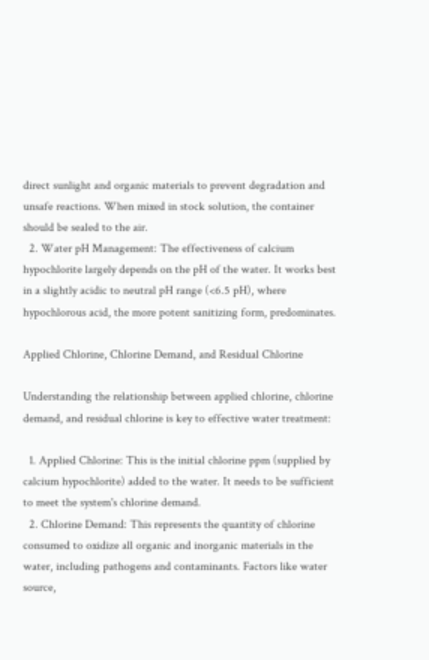direct sunlight and organic materials to prevent degradation and unsafe reactions. When mixed in stock solution, the container should be sealed to the air.
  2. Water pH Management: The effectiveness of calcium hypochlorite largely depends on the pH of the water. It works best in a slightly acidic to neutral pH range (<6.5 pH), where hypochlorous acid, the more potent sanitizing form, predominates.

Applied Chlorine, Chlorine Demand, and Residual Chlorine

Understanding the relationship between applied chlorine, chlorine demand, and residual chlorine is key to effective water treatment:

  1. Applied Chlorine: This is the initial chlorine ppm (supplied by calcium hypochlorite) added to the water. It needs to be sufficient to meet the system's chlorine demand.
  2. Chlorine Demand: This represents the quantity of chlorine consumed to oxidize all organic and inorganic materials in the water, including pathogens and contaminants. Factors like water source,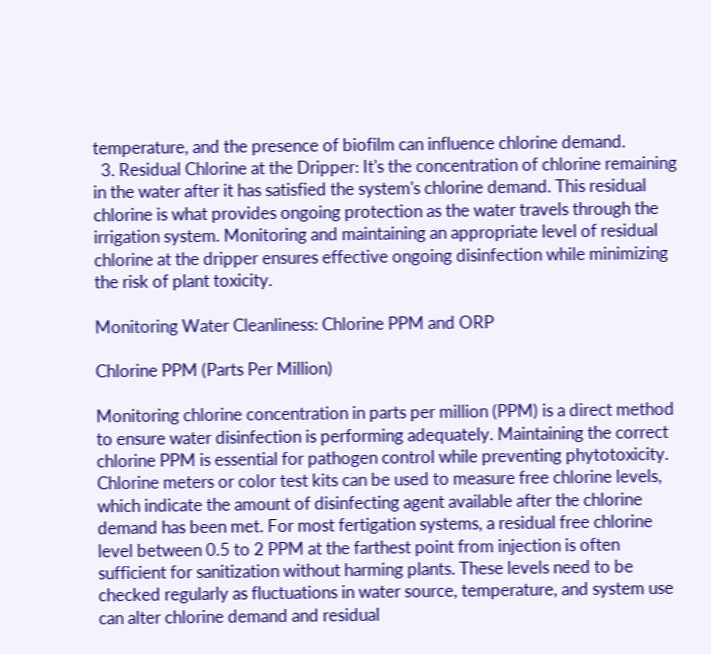temperature, and the presence of biofilm can influence chlorine demand.
  3. Residual Chlorine at the Dripper: It's the concentration of chlorine remaining in the water after it has satisfied the system's chlorine demand. This residual chlorine is what provides ongoing protection as the water travels through the irrigation system. Monitoring and maintaining an appropriate level of residual chlorine at the dripper ensures effective ongoing disinfection while minimizing the risk of plant toxicity.

Monitoring Water Cleanliness: Chlorine PPM and ORP

Chlorine PPM (Parts Per Million)

Monitoring chlorine concentration in parts per million (PPM) is a direct method to ensure water disinfection is performing adequately. Maintaining the correct chlorine PPM is essential for pathogen control while preventing phytotoxicity. Chlorine meters or color test kits can be used to measure free chlorine levels, which indicate the amount of disinfecting agent available after the chlorine demand has been met. For most fertigation systems, a residual free chlorine level between 0.5 to 2 PPM at the farthest point from injection is often sufficient for sanitization without harming plants. These levels need to be checked regularly as fluctuations in water source, temperature, and system use can alter chlorine demand and residual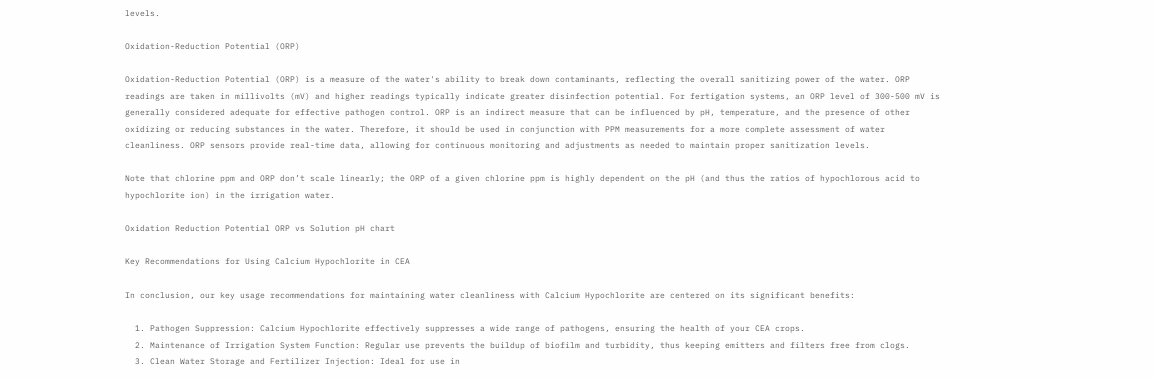levels.

Oxidation-Reduction Potential (ORP)

Oxidation-Reduction Potential (ORP) is a measure of the water's ability to break down contaminants, reflecting the overall sanitizing power of the water. ORP readings are taken in millivolts (mV) and higher readings typically indicate greater disinfection potential. For fertigation systems, an ORP level of 300-500 mV is generally considered adequate for effective pathogen control. ORP is an indirect measure that can be influenced by pH, temperature, and the presence of other oxidizing or reducing substances in the water. Therefore, it should be used in conjunction with PPM measurements for a more complete assessment of water cleanliness. ORP sensors provide real-time data, allowing for continuous monitoring and adjustments as needed to maintain proper sanitization levels.

Note that chlorine ppm and ORP don’t scale linearly; the ORP of a given chlorine ppm is highly dependent on the pH (and thus the ratios of hypochlorous acid to hypochlorite ion) in the irrigation water.

Oxidation Reduction Potential ORP vs Solution pH chart

Key Recommendations for Using Calcium Hypochlorite in CEA

In conclusion, our key usage recommendations for maintaining water cleanliness with Calcium Hypochlorite are centered on its significant benefits:

  1. Pathogen Suppression: Calcium Hypochlorite effectively suppresses a wide range of pathogens, ensuring the health of your CEA crops.
  2. Maintenance of Irrigation System Function: Regular use prevents the buildup of biofilm and turbidity, thus keeping emitters and filters free from clogs.
  3. Clean Water Storage and Fertilizer Injection: Ideal for use in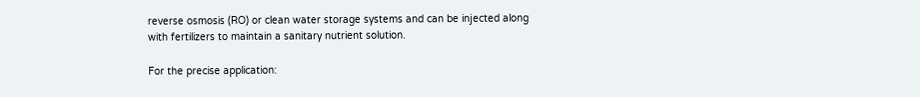reverse osmosis (RO) or clean water storage systems and can be injected along with fertilizers to maintain a sanitary nutrient solution.

For the precise application: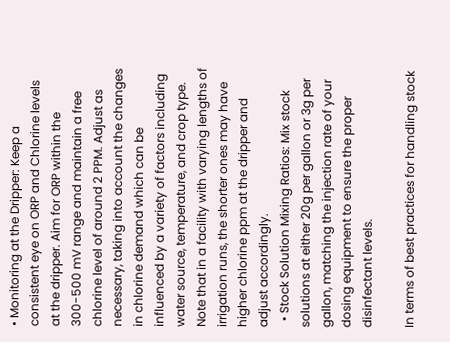• Monitoring at the Dripper: Keep a consistent eye on ORP and Chlorine levels at the dripper. Aim for ORP within the 300-500 mV range and maintain a free chlorine level of around 2 PPM. Adjust as necessary, taking into account the changes in chlorine demand which can be influenced by a variety of factors including water source, temperature, and crop type. Note that in a facility with varying lengths of irrigation runs, the shorter ones may have higher chlorine ppm at the dripper and adjust accordingly.
  • Stock Solution Mixing Ratios: Mix stock solutions at either 20g per gallon or 3g per gallon, matching the injection rate of your dosing equipment to ensure the proper disinfectant levels.

In terms of best practices for handling stock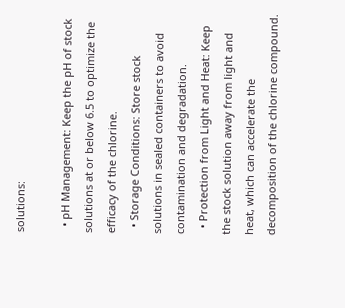solutions:

  • pH Management: Keep the pH of stock solutions at or below 6.5 to optimize the efficacy of the chlorine.
  • Storage Conditions: Store stock solutions in sealed containers to avoid contamination and degradation.
  • Protection from Light and Heat: Keep the stock solution away from light and heat, which can accelerate the decomposition of the chlorine compound.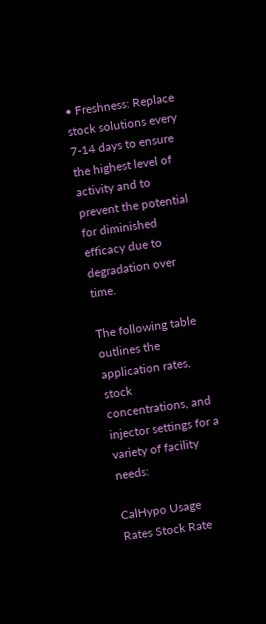• Freshness: Replace stock solutions every 7-14 days to ensure the highest level of activity and to prevent the potential for diminished efficacy due to degradation over time.

The following table outlines the application rates, stock concentrations, and injector settings for a variety of facility needs:

CalHypo Usage Rates Stock Rate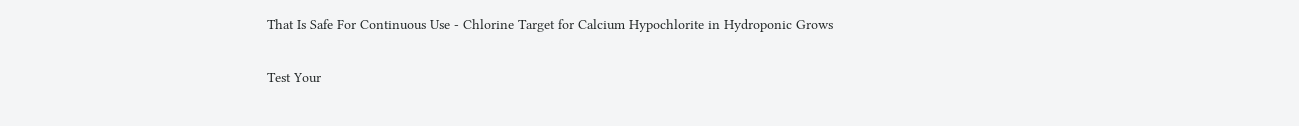That Is Safe For Continuous Use - Chlorine Target for Calcium Hypochlorite in Hydroponic Grows

Test Your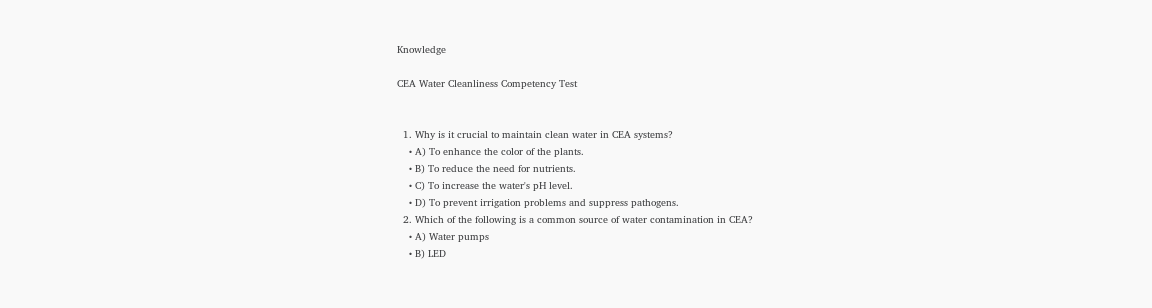Knowledge

CEA Water Cleanliness Competency Test


  1. Why is it crucial to maintain clean water in CEA systems?
    • A) To enhance the color of the plants.
    • B) To reduce the need for nutrients.
    • C) To increase the water's pH level.
    • D) To prevent irrigation problems and suppress pathogens.
  2. Which of the following is a common source of water contamination in CEA?
    • A) Water pumps
    • B) LED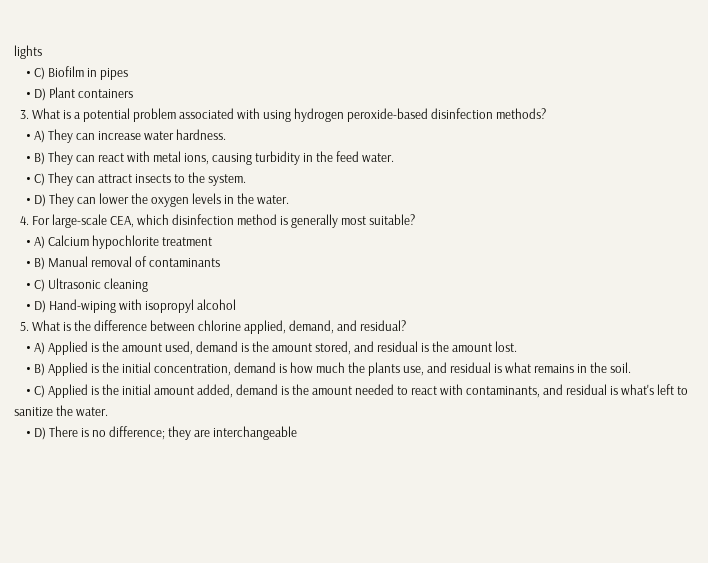lights
    • C) Biofilm in pipes
    • D) Plant containers
  3. What is a potential problem associated with using hydrogen peroxide-based disinfection methods?
    • A) They can increase water hardness.
    • B) They can react with metal ions, causing turbidity in the feed water.
    • C) They can attract insects to the system.
    • D) They can lower the oxygen levels in the water.
  4. For large-scale CEA, which disinfection method is generally most suitable?
    • A) Calcium hypochlorite treatment
    • B) Manual removal of contaminants
    • C) Ultrasonic cleaning
    • D) Hand-wiping with isopropyl alcohol
  5. What is the difference between chlorine applied, demand, and residual?
    • A) Applied is the amount used, demand is the amount stored, and residual is the amount lost.
    • B) Applied is the initial concentration, demand is how much the plants use, and residual is what remains in the soil.
    • C) Applied is the initial amount added, demand is the amount needed to react with contaminants, and residual is what's left to sanitize the water.
    • D) There is no difference; they are interchangeable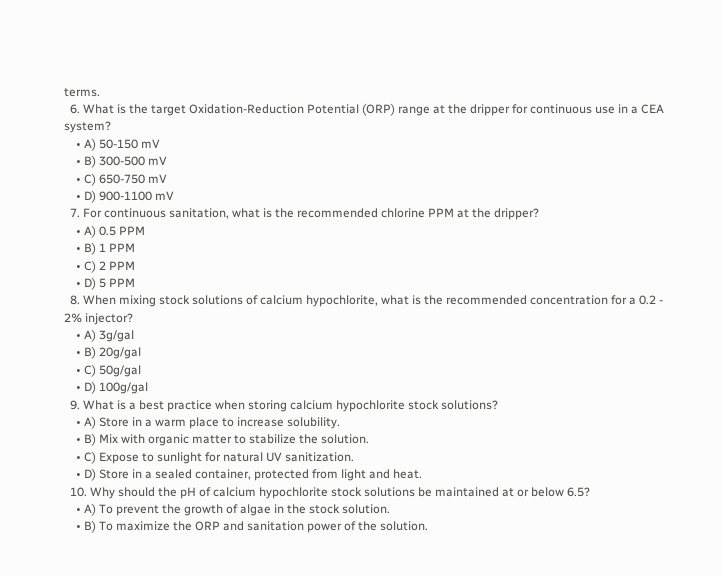terms.
  6. What is the target Oxidation-Reduction Potential (ORP) range at the dripper for continuous use in a CEA system?
    • A) 50-150 mV
    • B) 300-500 mV
    • C) 650-750 mV
    • D) 900-1100 mV
  7. For continuous sanitation, what is the recommended chlorine PPM at the dripper?
    • A) 0.5 PPM
    • B) 1 PPM
    • C) 2 PPM
    • D) 5 PPM
  8. When mixing stock solutions of calcium hypochlorite, what is the recommended concentration for a 0.2 - 2% injector?
    • A) 3g/gal
    • B) 20g/gal
    • C) 50g/gal
    • D) 100g/gal
  9. What is a best practice when storing calcium hypochlorite stock solutions?
    • A) Store in a warm place to increase solubility.
    • B) Mix with organic matter to stabilize the solution.
    • C) Expose to sunlight for natural UV sanitization.
    • D) Store in a sealed container, protected from light and heat.
  10. Why should the pH of calcium hypochlorite stock solutions be maintained at or below 6.5?
    • A) To prevent the growth of algae in the stock solution.
    • B) To maximize the ORP and sanitation power of the solution.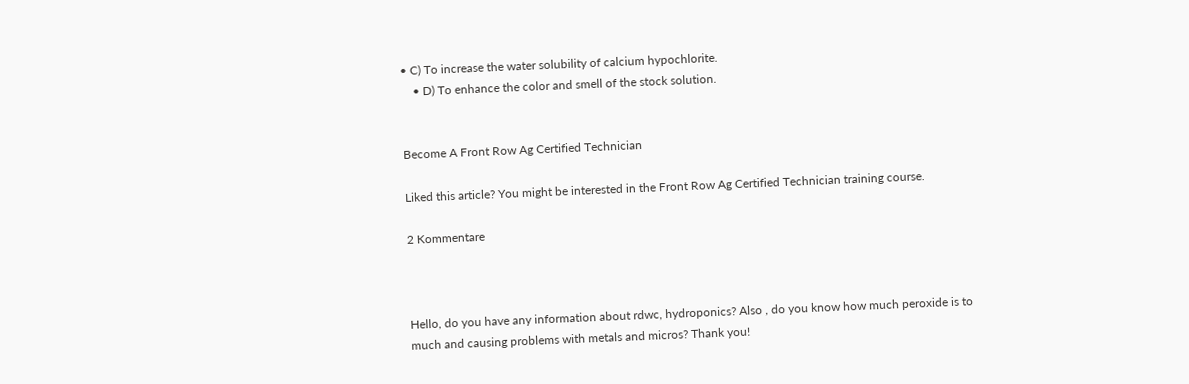• C) To increase the water solubility of calcium hypochlorite.
    • D) To enhance the color and smell of the stock solution.


Become A Front Row Ag Certified Technician

Liked this article? You might be interested in the Front Row Ag Certified Technician training course.

2 Kommentare



Hello, do you have any information about rdwc, hydroponics? Also , do you know how much peroxide is to much and causing problems with metals and micros? Thank you!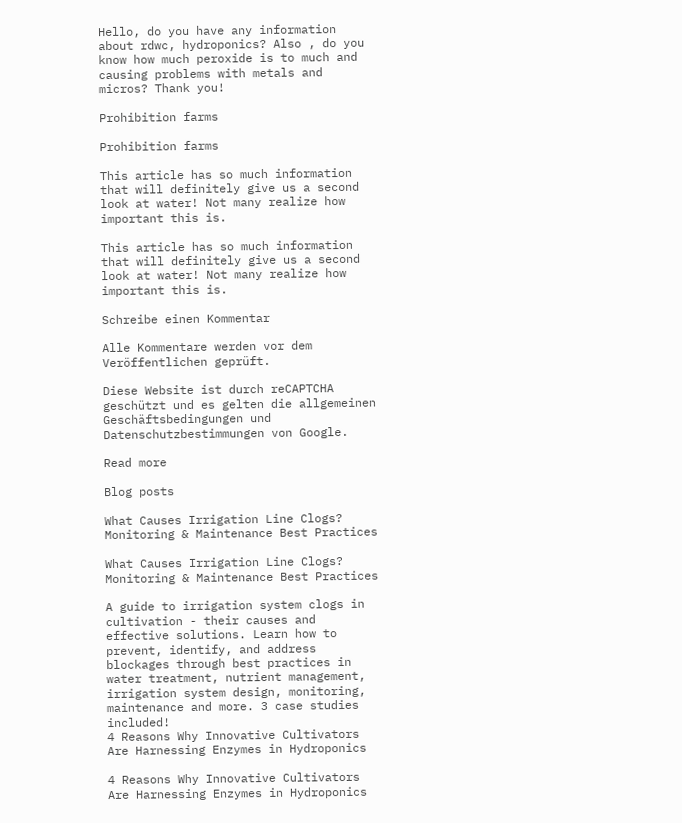Hello, do you have any information about rdwc, hydroponics? Also , do you know how much peroxide is to much and causing problems with metals and micros? Thank you!

Prohibition farms

Prohibition farms

This article has so much information that will definitely give us a second look at water! Not many realize how important this is.

This article has so much information that will definitely give us a second look at water! Not many realize how important this is.

Schreibe einen Kommentar

Alle Kommentare werden vor dem Veröffentlichen geprüft.

Diese Website ist durch reCAPTCHA geschützt und es gelten die allgemeinen Geschäftsbedingungen und Datenschutzbestimmungen von Google.

Read more

Blog posts

What Causes Irrigation Line Clogs? Monitoring & Maintenance Best Practices

What Causes Irrigation Line Clogs? Monitoring & Maintenance Best Practices

A guide to irrigation system clogs in cultivation - their causes and effective solutions. Learn how to prevent, identify, and address blockages through best practices in water treatment, nutrient management, irrigation system design, monitoring, maintenance and more. 3 case studies included!
4 Reasons Why Innovative Cultivators Are Harnessing Enzymes in Hydroponics

4 Reasons Why Innovative Cultivators Are Harnessing Enzymes in Hydroponics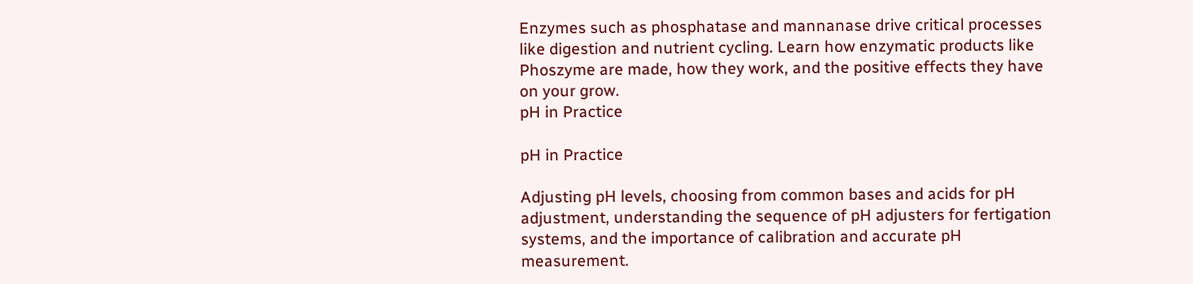Enzymes such as phosphatase and mannanase drive critical processes like digestion and nutrient cycling. Learn how enzymatic products like Phoszyme are made, how they work, and the positive effects they have on your grow.
pH in Practice

pH in Practice

Adjusting pH levels, choosing from common bases and acids for pH adjustment, understanding the sequence of pH adjusters for fertigation systems, and the importance of calibration and accurate pH measurement.